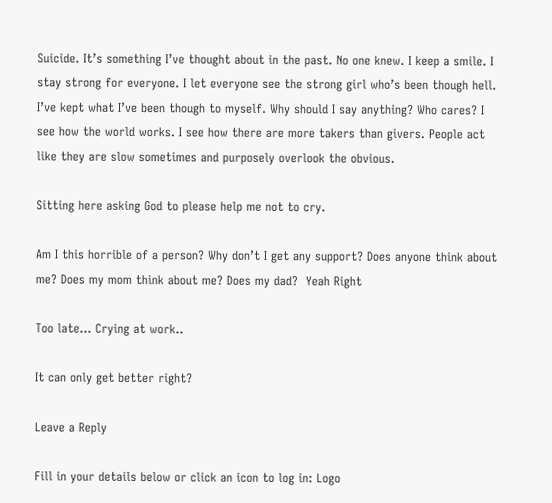Suicide. It’s something I’ve thought about in the past. No one knew. I keep a smile. I stay strong for everyone. I let everyone see the strong girl who’s been though hell. I’ve kept what I’ve been though to myself. Why should I say anything? Who cares? I see how the world works. I see how there are more takers than givers. People act like they are slow sometimes and purposely overlook the obvious.

Sitting here asking God to please help me not to cry.

Am I this horrible of a person? Why don’t I get any support? Does anyone think about me? Does my mom think about me? Does my dad?  Yeah Right

Too late… Crying at work..

It can only get better right?

Leave a Reply

Fill in your details below or click an icon to log in: Logo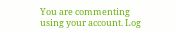You are commenting using your account. Log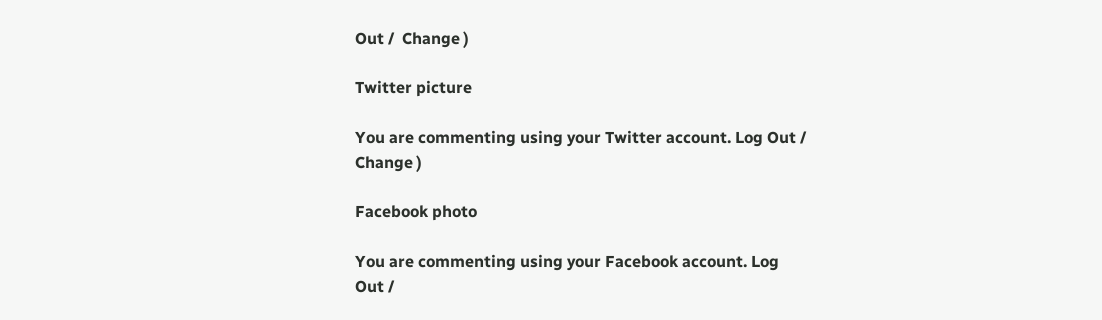Out /  Change )

Twitter picture

You are commenting using your Twitter account. Log Out /  Change )

Facebook photo

You are commenting using your Facebook account. Log Out /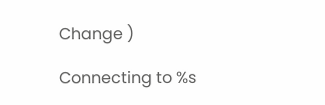Change )

Connecting to %s